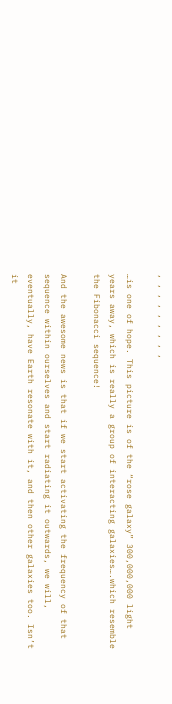, , , , , , , , ,

…is one of hope. This picture is of the “rose galaxy” 300,000,000 light years away, which is really a group of interacting galaxies….which resemble the Fibonacci sequence!

And the awesome news is that if we start activating the frequency of that sequence within ourselves and start radiating it outwards, we will, eventually, have Earth resonate with it, and then other galaxies too. Isn’t it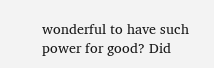wonderful to have such power for good? Did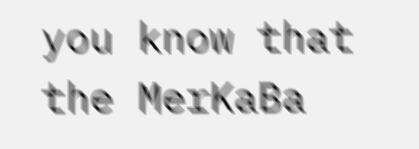you know that the MerKaBa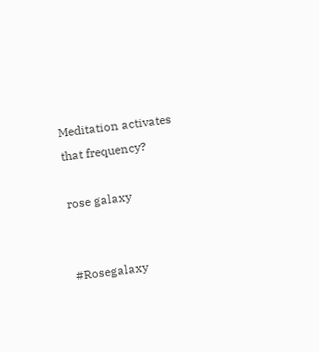Meditation activates that frequency?

rose galaxy


#Rosegalaxy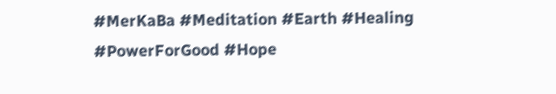#MerKaBa #Meditation #Earth #Healing #PowerForGood #Hope